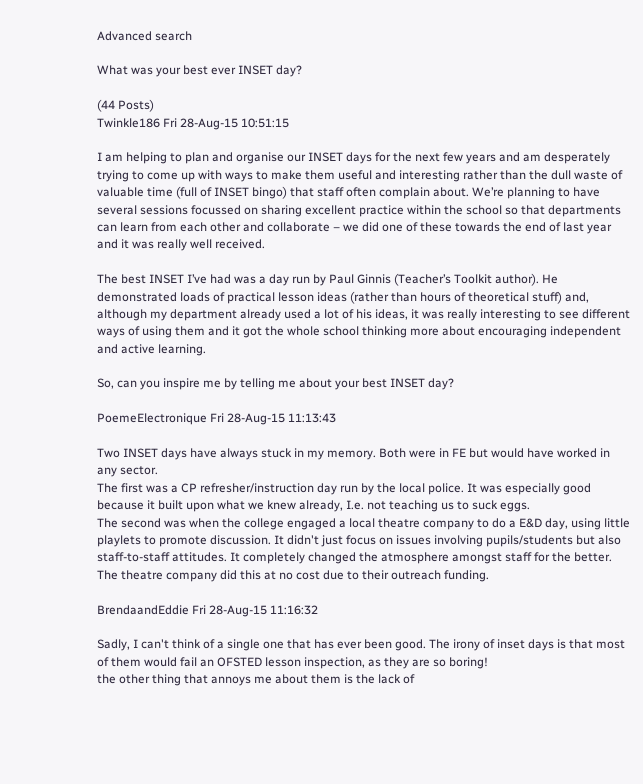Advanced search

What was your best ever INSET day?

(44 Posts)
Twinkle186 Fri 28-Aug-15 10:51:15

I am helping to plan and organise our INSET days for the next few years and am desperately trying to come up with ways to make them useful and interesting rather than the dull waste of valuable time (full of INSET bingo) that staff often complain about. We’re planning to have several sessions focussed on sharing excellent practice within the school so that departments can learn from each other and collaborate – we did one of these towards the end of last year and it was really well received.

The best INSET I’ve had was a day run by Paul Ginnis (Teacher’s Toolkit author). He demonstrated loads of practical lesson ideas (rather than hours of theoretical stuff) and, although my department already used a lot of his ideas, it was really interesting to see different ways of using them and it got the whole school thinking more about encouraging independent and active learning.

So, can you inspire me by telling me about your best INSET day?

PoemeElectronique Fri 28-Aug-15 11:13:43

Two INSET days have always stuck in my memory. Both were in FE but would have worked in any sector.
The first was a CP refresher/instruction day run by the local police. It was especially good because it built upon what we knew already, I.e. not teaching us to suck eggs.
The second was when the college engaged a local theatre company to do a E&D day, using little playlets to promote discussion. It didn't just focus on issues involving pupils/students but also staff-to-staff attitudes. It completely changed the atmosphere amongst staff for the better. The theatre company did this at no cost due to their outreach funding.

BrendaandEddie Fri 28-Aug-15 11:16:32

Sadly, I can't think of a single one that has ever been good. The irony of inset days is that most of them would fail an OFSTED lesson inspection, as they are so boring!
the other thing that annoys me about them is the lack of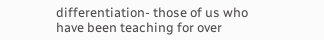differentiation- those of us who have been teaching for over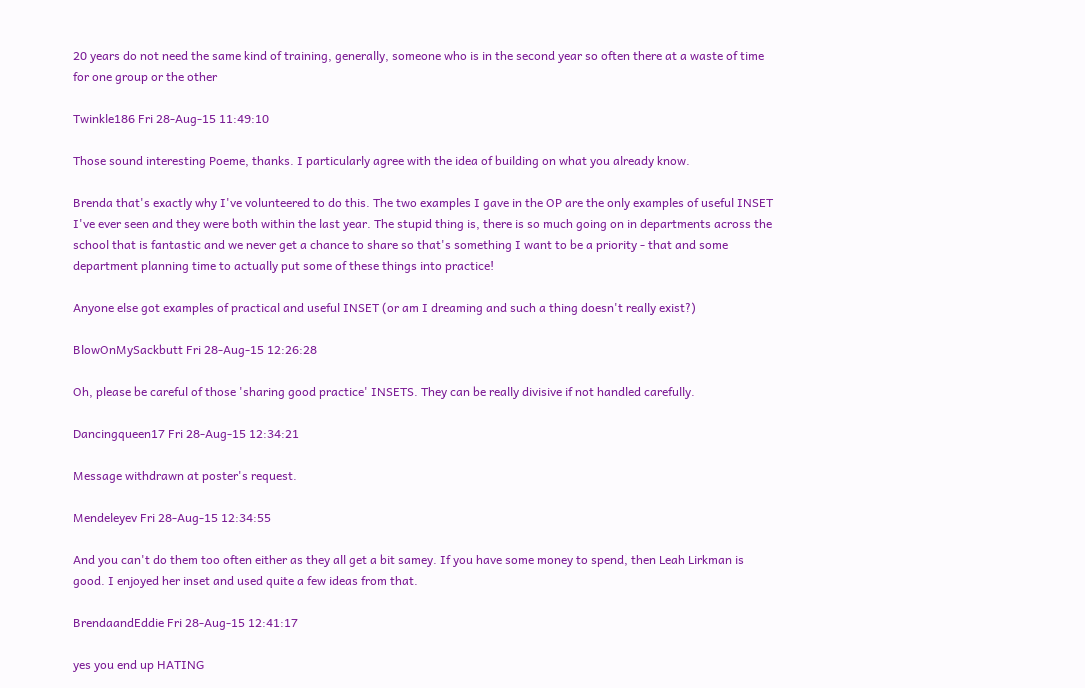20 years do not need the same kind of training, generally, someone who is in the second year so often there at a waste of time for one group or the other

Twinkle186 Fri 28-Aug-15 11:49:10

Those sound interesting Poeme, thanks. I particularly agree with the idea of building on what you already know.

Brenda that's exactly why I've volunteered to do this. The two examples I gave in the OP are the only examples of useful INSET I've ever seen and they were both within the last year. The stupid thing is, there is so much going on in departments across the school that is fantastic and we never get a chance to share so that's something I want to be a priority - that and some department planning time to actually put some of these things into practice!

Anyone else got examples of practical and useful INSET (or am I dreaming and such a thing doesn't really exist?)

BlowOnMySackbutt Fri 28-Aug-15 12:26:28

Oh, please be careful of those 'sharing good practice' INSETS. They can be really divisive if not handled carefully.

Dancingqueen17 Fri 28-Aug-15 12:34:21

Message withdrawn at poster's request.

Mendeleyev Fri 28-Aug-15 12:34:55

And you can't do them too often either as they all get a bit samey. If you have some money to spend, then Leah Lirkman is good. I enjoyed her inset and used quite a few ideas from that.

BrendaandEddie Fri 28-Aug-15 12:41:17

yes you end up HATING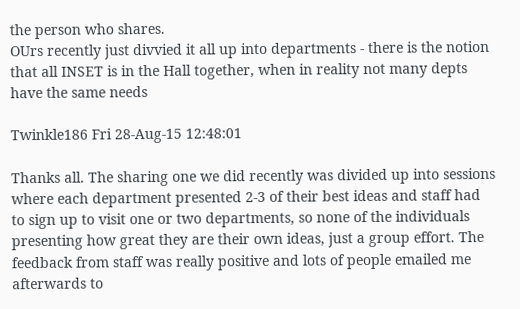the person who shares.
OUrs recently just divvied it all up into departments - there is the notion that all INSET is in the Hall together, when in reality not many depts have the same needs

Twinkle186 Fri 28-Aug-15 12:48:01

Thanks all. The sharing one we did recently was divided up into sessions where each department presented 2-3 of their best ideas and staff had to sign up to visit one or two departments, so none of the individuals presenting how great they are their own ideas, just a group effort. The feedback from staff was really positive and lots of people emailed me afterwards to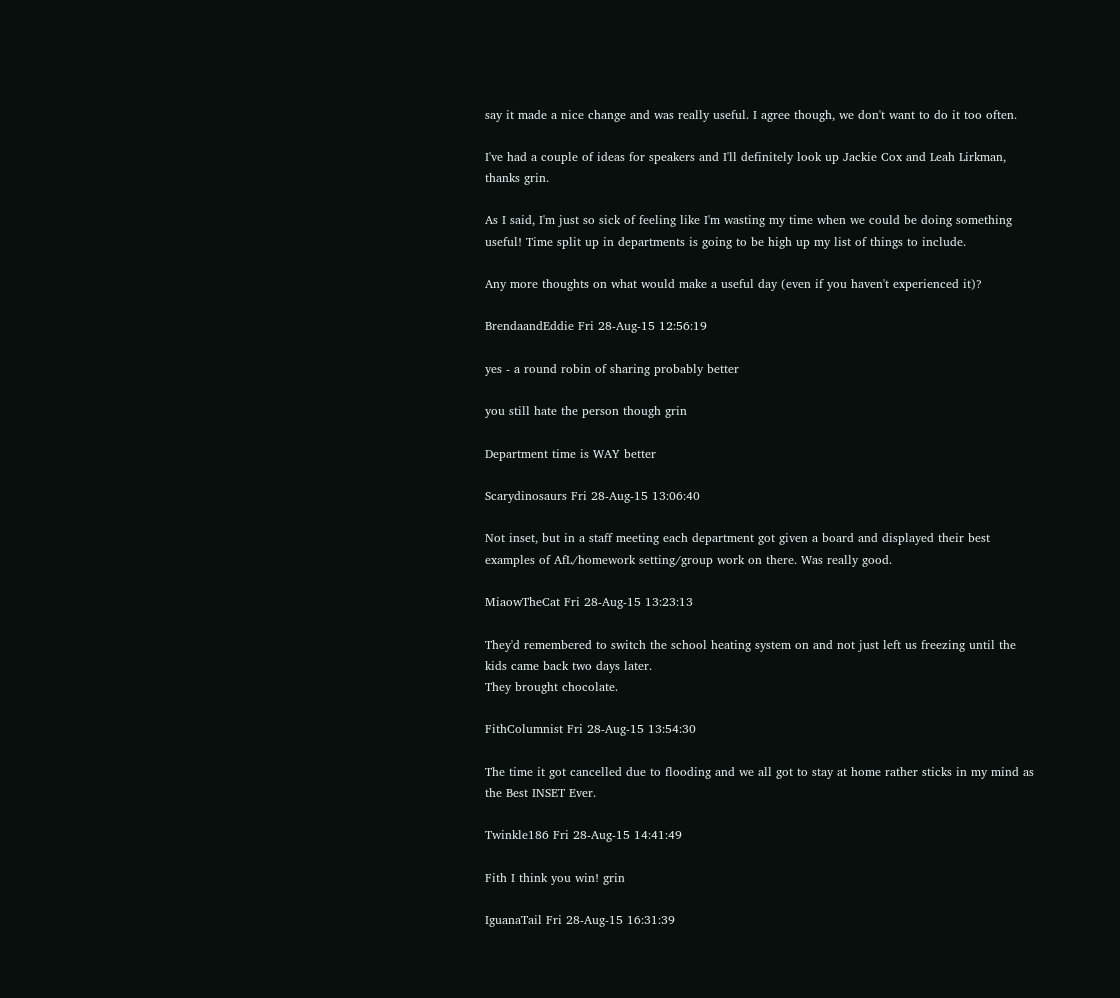say it made a nice change and was really useful. I agree though, we don't want to do it too often.

I've had a couple of ideas for speakers and I'll definitely look up Jackie Cox and Leah Lirkman, thanks grin.

As I said, I'm just so sick of feeling like I'm wasting my time when we could be doing something useful! Time split up in departments is going to be high up my list of things to include.

Any more thoughts on what would make a useful day (even if you haven't experienced it)?

BrendaandEddie Fri 28-Aug-15 12:56:19

yes - a round robin of sharing probably better

you still hate the person though grin

Department time is WAY better

Scarydinosaurs Fri 28-Aug-15 13:06:40

Not inset, but in a staff meeting each department got given a board and displayed their best examples of AfL/homework setting/group work on there. Was really good.

MiaowTheCat Fri 28-Aug-15 13:23:13

They'd remembered to switch the school heating system on and not just left us freezing until the kids came back two days later.
They brought chocolate.

FithColumnist Fri 28-Aug-15 13:54:30

The time it got cancelled due to flooding and we all got to stay at home rather sticks in my mind as the Best INSET Ever.

Twinkle186 Fri 28-Aug-15 14:41:49

Fith I think you win! grin

IguanaTail Fri 28-Aug-15 16:31:39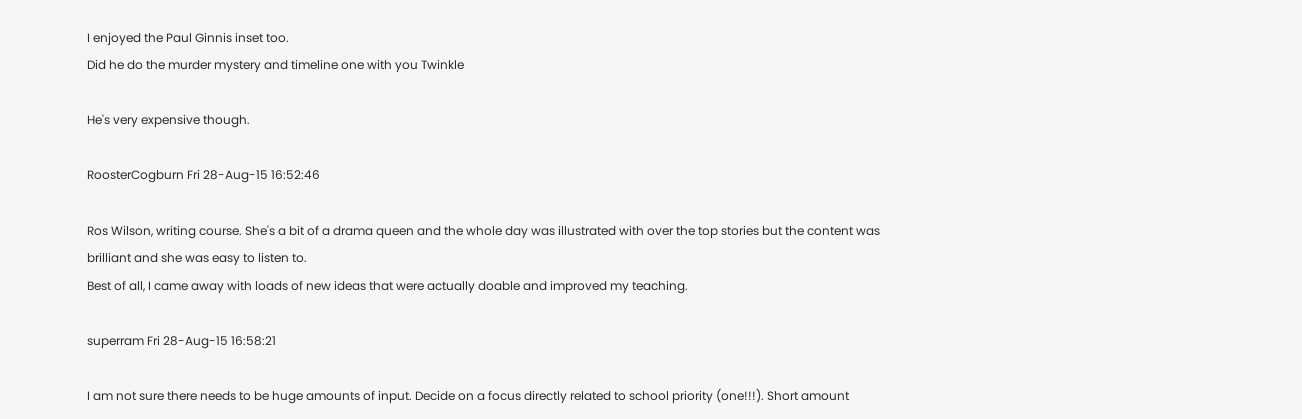I enjoyed the Paul Ginnis inset too.
Did he do the murder mystery and timeline one with you Twinkle

He's very expensive though.

RoosterCogburn Fri 28-Aug-15 16:52:46

Ros Wilson, writing course. She's a bit of a drama queen and the whole day was illustrated with over the top stories but the content was brilliant and she was easy to listen to.
Best of all, I came away with loads of new ideas that were actually doable and improved my teaching.

superram Fri 28-Aug-15 16:58:21

I am not sure there needs to be huge amounts of input. Decide on a focus directly related to school priority (one!!!). Short amount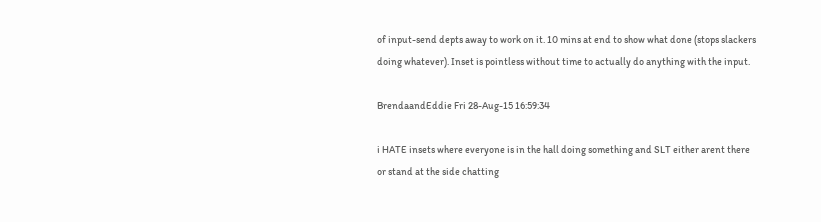of input-send depts away to work on it. 10 mins at end to show what done (stops slackers doing whatever). Inset is pointless without time to actually do anything with the input.

BrendaandEddie Fri 28-Aug-15 16:59:34

i HATE insets where everyone is in the hall doing something and SLT either arent there or stand at the side chatting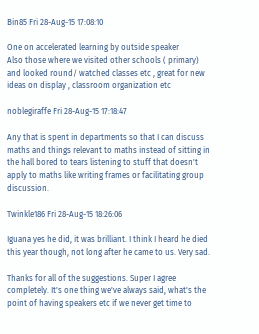Bin85 Fri 28-Aug-15 17:08:10

One on accelerated learning by outside speaker
Also those where we visited other schools ( primary) and looked round/ watched classes etc , great for new ideas on display , classroom organization etc

noblegiraffe Fri 28-Aug-15 17:18:47

Any that is spent in departments so that I can discuss maths and things relevant to maths instead of sitting in the hall bored to tears listening to stuff that doesn't apply to maths like writing frames or facilitating group discussion.

Twinkle186 Fri 28-Aug-15 18:26:06

Iguana yes he did, it was brilliant. I think I heard he died this year though, not long after he came to us. Very sad.

Thanks for all of the suggestions. Super I agree completely. It's one thing we've always said, what's the point of having speakers etc if we never get time to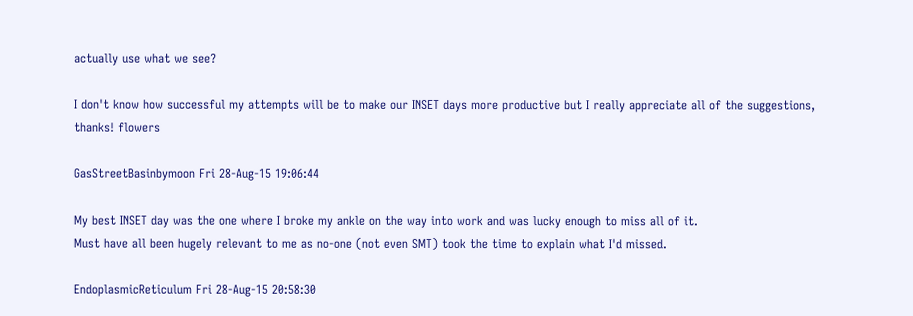actually use what we see?

I don't know how successful my attempts will be to make our INSET days more productive but I really appreciate all of the suggestions, thanks! flowers

GasStreetBasinbymoon Fri 28-Aug-15 19:06:44

My best INSET day was the one where I broke my ankle on the way into work and was lucky enough to miss all of it.
Must have all been hugely relevant to me as no-one (not even SMT) took the time to explain what I'd missed.

EndoplasmicReticulum Fri 28-Aug-15 20:58:30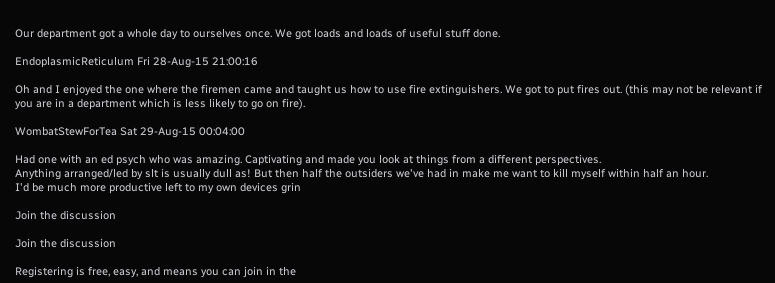Our department got a whole day to ourselves once. We got loads and loads of useful stuff done.

EndoplasmicReticulum Fri 28-Aug-15 21:00:16

Oh and I enjoyed the one where the firemen came and taught us how to use fire extinguishers. We got to put fires out. (this may not be relevant if you are in a department which is less likely to go on fire).

WombatStewForTea Sat 29-Aug-15 00:04:00

Had one with an ed psych who was amazing. Captivating and made you look at things from a different perspectives.
Anything arranged/led by slt is usually dull as! But then half the outsiders we've had in make me want to kill myself within half an hour.
I'd be much more productive left to my own devices grin

Join the discussion

Join the discussion

Registering is free, easy, and means you can join in the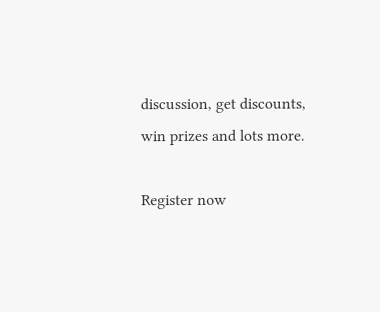discussion, get discounts, win prizes and lots more.

Register now